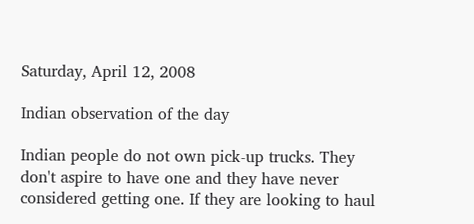Saturday, April 12, 2008

Indian observation of the day

Indian people do not own pick-up trucks. They don't aspire to have one and they have never considered getting one. If they are looking to haul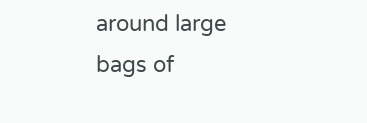around large bags of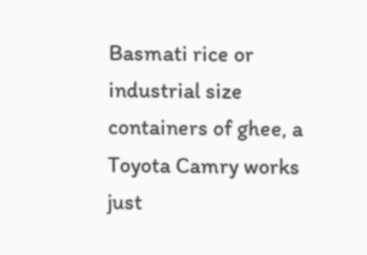Basmati rice or industrial size containers of ghee, a Toyota Camry works just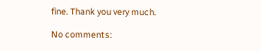fine. Thank you very much.

No comments: